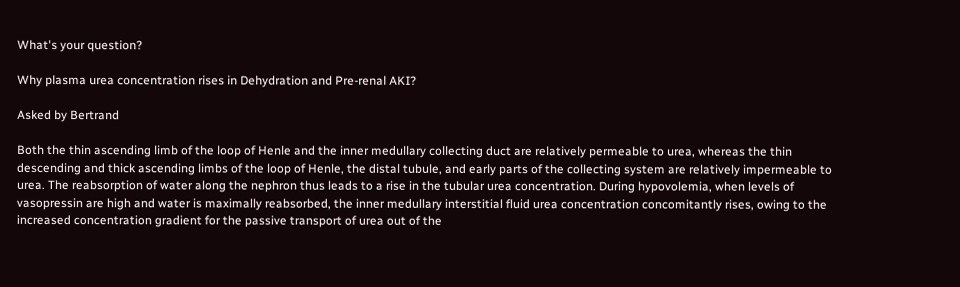What's your question?

Why plasma urea concentration rises in Dehydration and Pre-renal AKI?

Asked by Bertrand

Both the thin ascending limb of the loop of Henle and the inner medullary collecting duct are relatively permeable to urea, whereas the thin descending and thick ascending limbs of the loop of Henle, the distal tubule, and early parts of the collecting system are relatively impermeable to urea. The reabsorption of water along the nephron thus leads to a rise in the tubular urea concentration. During hypovolemia, when levels of vasopressin are high and water is maximally reabsorbed, the inner medullary interstitial fluid urea concentration concomitantly rises, owing to the increased concentration gradient for the passive transport of urea out of the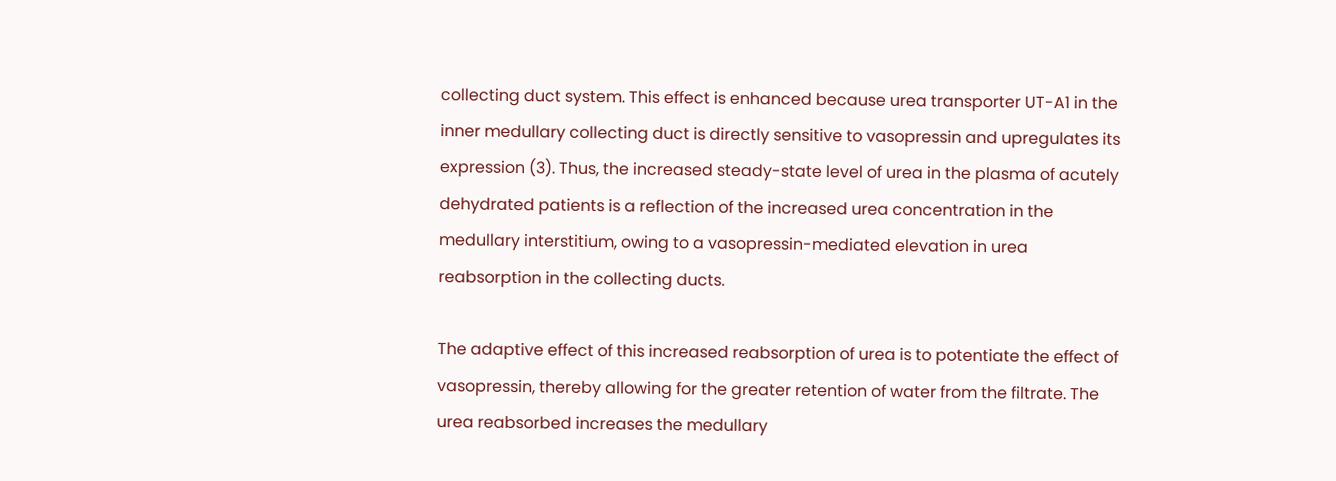collecting duct system. This effect is enhanced because urea transporter UT-A1 in the inner medullary collecting duct is directly sensitive to vasopressin and upregulates its expression (3). Thus, the increased steady-state level of urea in the plasma of acutely dehydrated patients is a reflection of the increased urea concentration in the medullary interstitium, owing to a vasopressin-mediated elevation in urea reabsorption in the collecting ducts.

The adaptive effect of this increased reabsorption of urea is to potentiate the effect of vasopressin, thereby allowing for the greater retention of water from the filtrate. The urea reabsorbed increases the medullary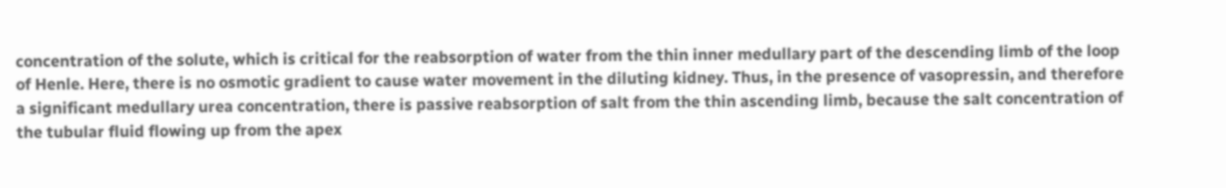concentration of the solute, which is critical for the reabsorption of water from the thin inner medullary part of the descending limb of the loop of Henle. Here, there is no osmotic gradient to cause water movement in the diluting kidney. Thus, in the presence of vasopressin, and therefore a significant medullary urea concentration, there is passive reabsorption of salt from the thin ascending limb, because the salt concentration of the tubular fluid flowing up from the apex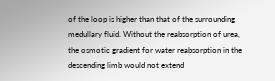of the loop is higher than that of the surrounding medullary fluid. Without the reabsorption of urea, the osmotic gradient for water reabsorption in the descending limb would not extend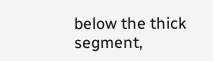below the thick segment,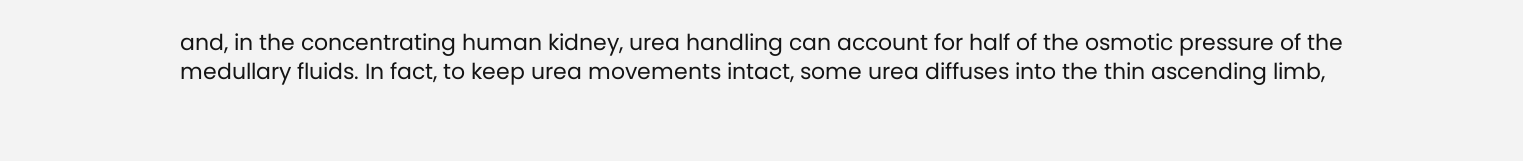and, in the concentrating human kidney, urea handling can account for half of the osmotic pressure of the medullary fluids. In fact, to keep urea movements intact, some urea diffuses into the thin ascending limb,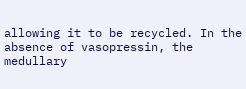allowing it to be recycled. In the absence of vasopressin, the medullary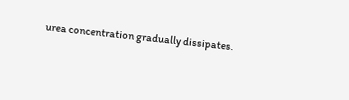urea concentration gradually dissipates.